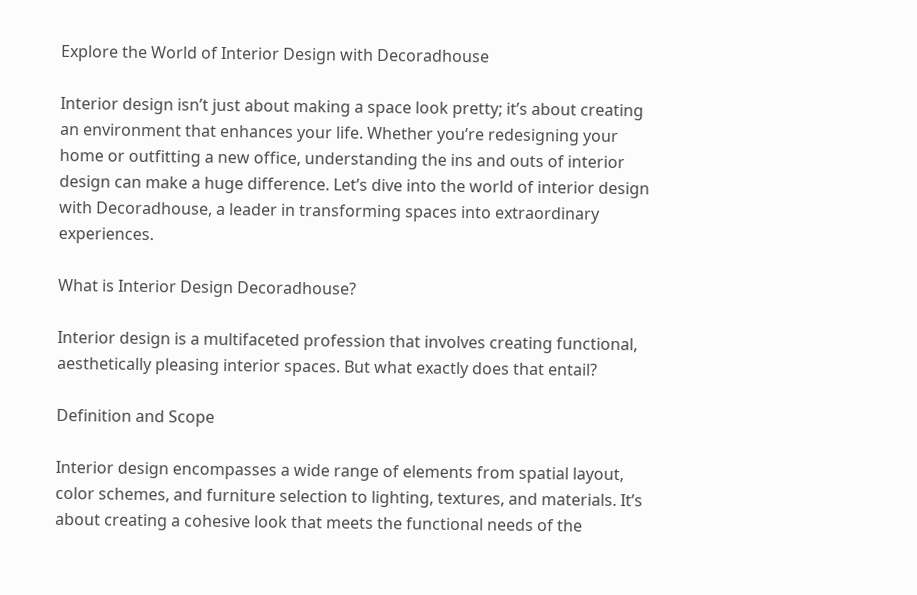Explore the World of Interior Design with Decoradhouse

Interior design isn’t just about making a space look pretty; it’s about creating an environment that enhances your life. Whether you’re redesigning your home or outfitting a new office, understanding the ins and outs of interior design can make a huge difference. Let’s dive into the world of interior design with Decoradhouse, a leader in transforming spaces into extraordinary experiences.

What is Interior Design Decoradhouse?

Interior design is a multifaceted profession that involves creating functional, aesthetically pleasing interior spaces. But what exactly does that entail?

Definition and Scope

Interior design encompasses a wide range of elements from spatial layout, color schemes, and furniture selection to lighting, textures, and materials. It’s about creating a cohesive look that meets the functional needs of the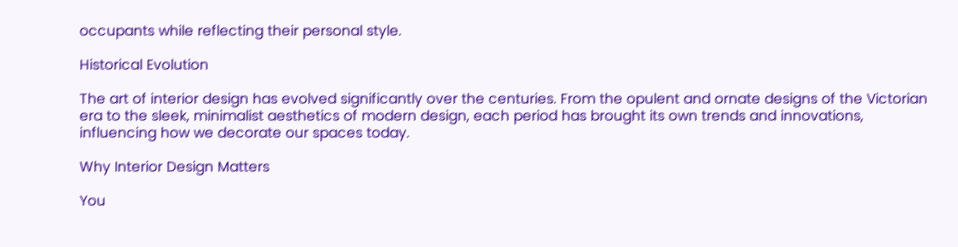occupants while reflecting their personal style.

Historical Evolution

The art of interior design has evolved significantly over the centuries. From the opulent and ornate designs of the Victorian era to the sleek, minimalist aesthetics of modern design, each period has brought its own trends and innovations, influencing how we decorate our spaces today.

Why Interior Design Matters

You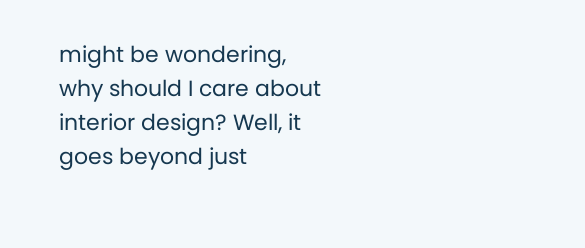might be wondering, why should I care about interior design? Well, it goes beyond just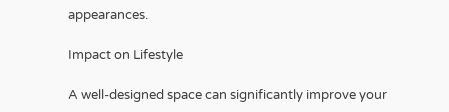appearances.

Impact on Lifestyle

A well-designed space can significantly improve your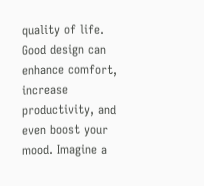quality of life. Good design can enhance comfort, increase productivity, and even boost your mood. Imagine a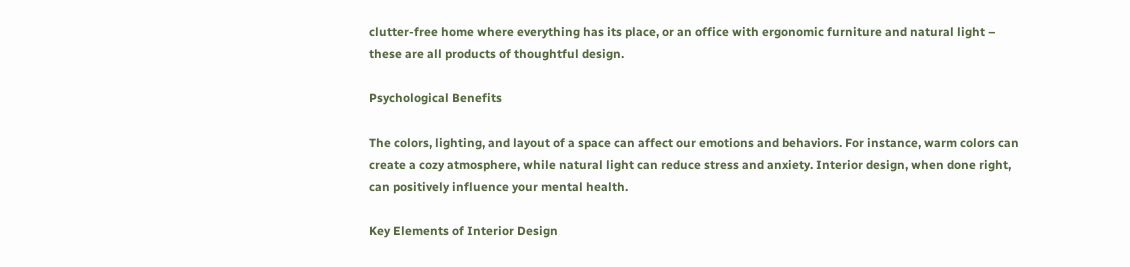clutter-free home where everything has its place, or an office with ergonomic furniture and natural light – these are all products of thoughtful design.

Psychological Benefits

The colors, lighting, and layout of a space can affect our emotions and behaviors. For instance, warm colors can create a cozy atmosphere, while natural light can reduce stress and anxiety. Interior design, when done right, can positively influence your mental health.

Key Elements of Interior Design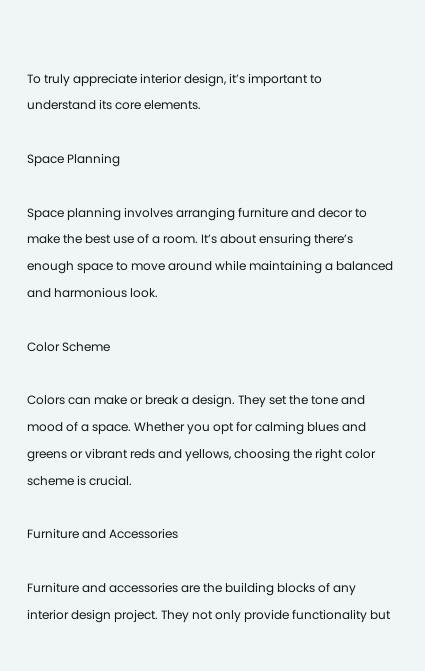To truly appreciate interior design, it’s important to understand its core elements.

Space Planning

Space planning involves arranging furniture and decor to make the best use of a room. It’s about ensuring there’s enough space to move around while maintaining a balanced and harmonious look.

Color Scheme

Colors can make or break a design. They set the tone and mood of a space. Whether you opt for calming blues and greens or vibrant reds and yellows, choosing the right color scheme is crucial.

Furniture and Accessories

Furniture and accessories are the building blocks of any interior design project. They not only provide functionality but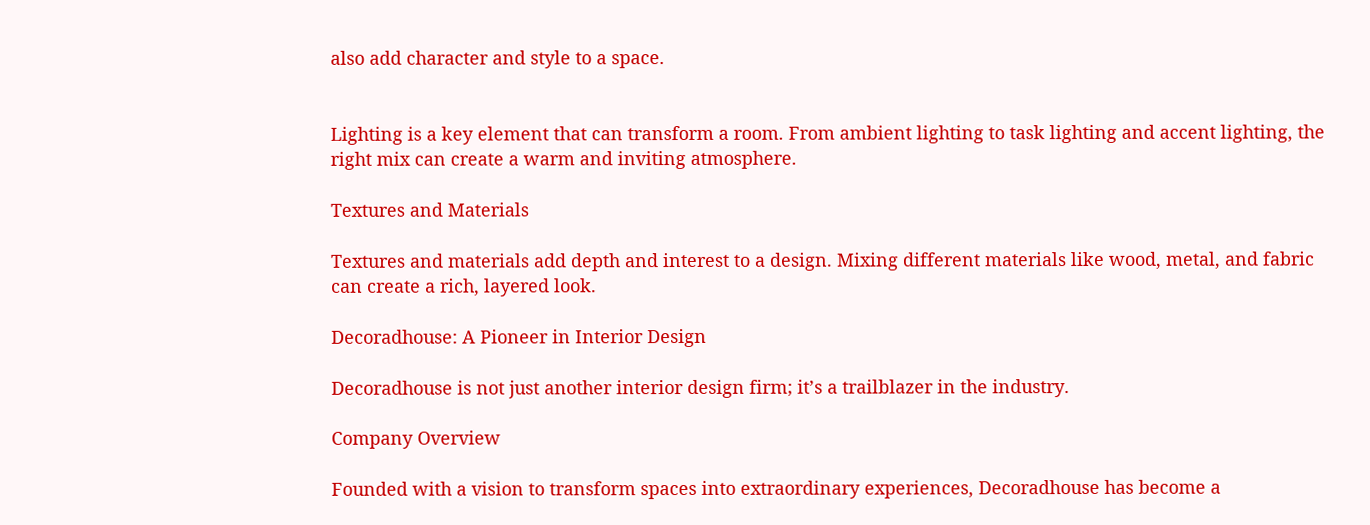also add character and style to a space.


Lighting is a key element that can transform a room. From ambient lighting to task lighting and accent lighting, the right mix can create a warm and inviting atmosphere.

Textures and Materials

Textures and materials add depth and interest to a design. Mixing different materials like wood, metal, and fabric can create a rich, layered look.

Decoradhouse: A Pioneer in Interior Design

Decoradhouse is not just another interior design firm; it’s a trailblazer in the industry.

Company Overview

Founded with a vision to transform spaces into extraordinary experiences, Decoradhouse has become a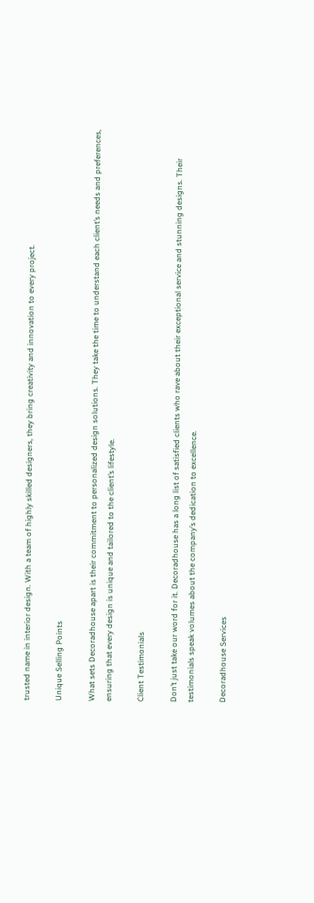trusted name in interior design. With a team of highly skilled designers, they bring creativity and innovation to every project.

Unique Selling Points

What sets Decoradhouse apart is their commitment to personalized design solutions. They take the time to understand each client’s needs and preferences, ensuring that every design is unique and tailored to the client’s lifestyle.

Client Testimonials

Don’t just take our word for it. Decoradhouse has a long list of satisfied clients who rave about their exceptional service and stunning designs. Their testimonials speak volumes about the company’s dedication to excellence.

Decoradhouse Services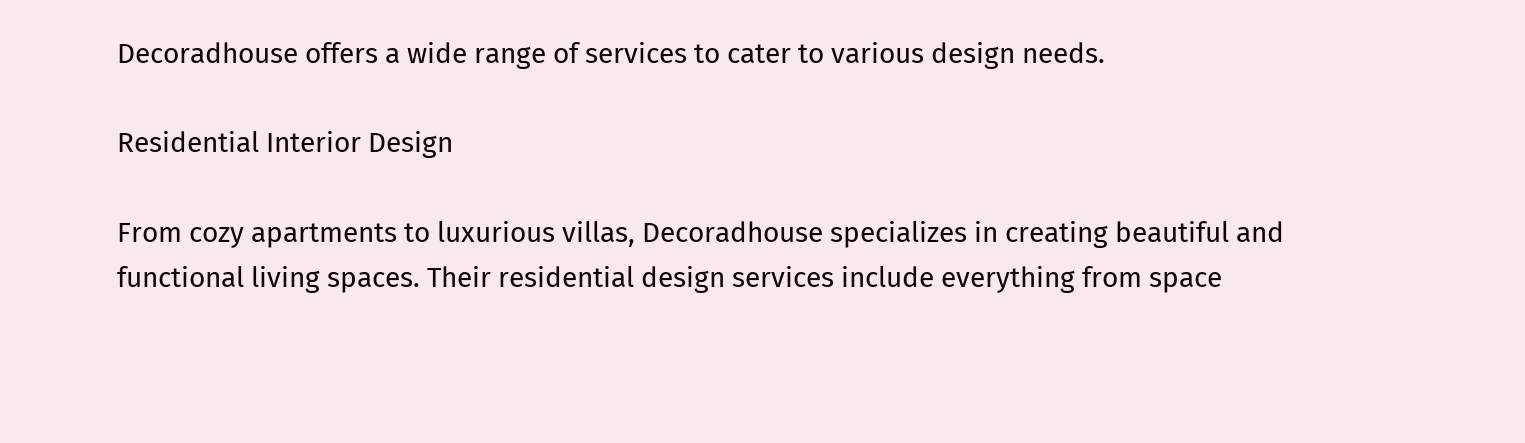Decoradhouse offers a wide range of services to cater to various design needs.

Residential Interior Design

From cozy apartments to luxurious villas, Decoradhouse specializes in creating beautiful and functional living spaces. Their residential design services include everything from space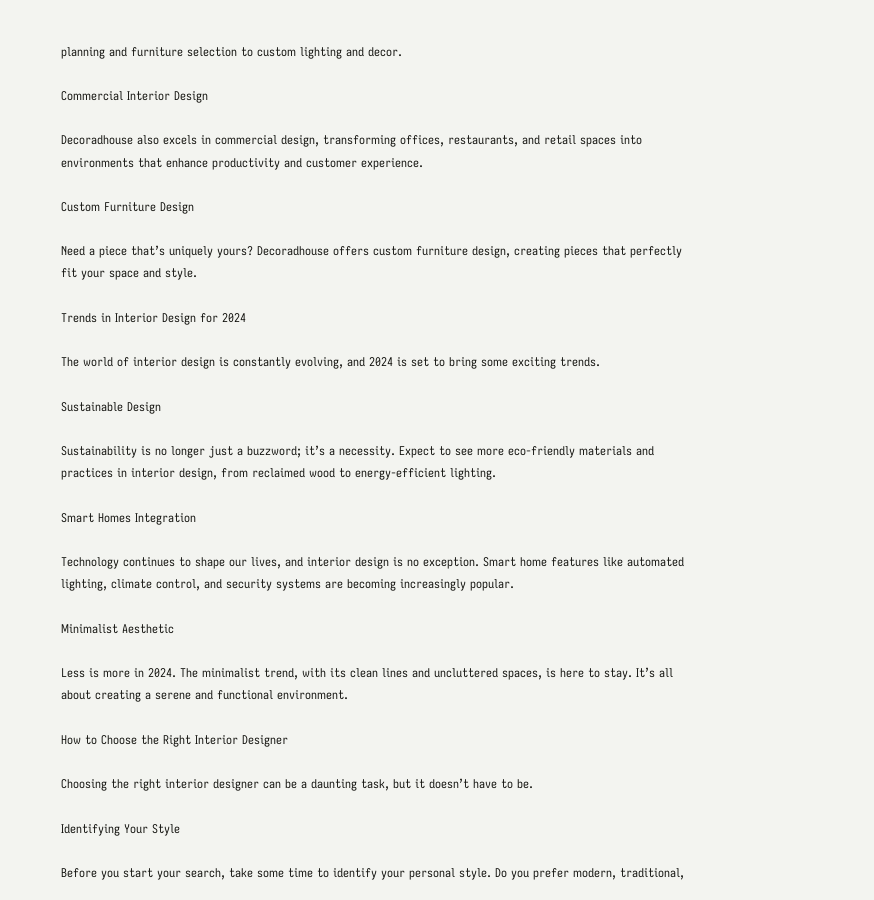planning and furniture selection to custom lighting and decor.

Commercial Interior Design

Decoradhouse also excels in commercial design, transforming offices, restaurants, and retail spaces into environments that enhance productivity and customer experience.

Custom Furniture Design

Need a piece that’s uniquely yours? Decoradhouse offers custom furniture design, creating pieces that perfectly fit your space and style.

Trends in Interior Design for 2024

The world of interior design is constantly evolving, and 2024 is set to bring some exciting trends.

Sustainable Design

Sustainability is no longer just a buzzword; it’s a necessity. Expect to see more eco-friendly materials and practices in interior design, from reclaimed wood to energy-efficient lighting.

Smart Homes Integration

Technology continues to shape our lives, and interior design is no exception. Smart home features like automated lighting, climate control, and security systems are becoming increasingly popular.

Minimalist Aesthetic

Less is more in 2024. The minimalist trend, with its clean lines and uncluttered spaces, is here to stay. It’s all about creating a serene and functional environment.

How to Choose the Right Interior Designer

Choosing the right interior designer can be a daunting task, but it doesn’t have to be.

Identifying Your Style

Before you start your search, take some time to identify your personal style. Do you prefer modern, traditional,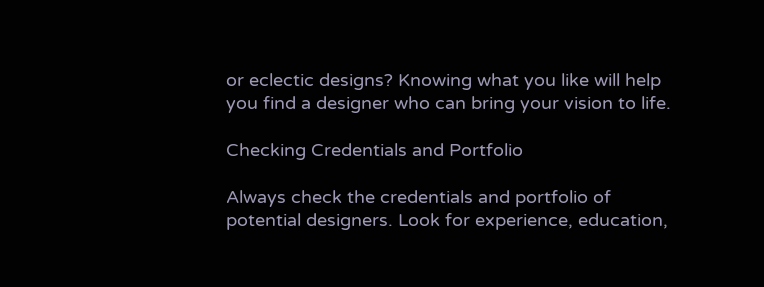or eclectic designs? Knowing what you like will help you find a designer who can bring your vision to life.

Checking Credentials and Portfolio

Always check the credentials and portfolio of potential designers. Look for experience, education,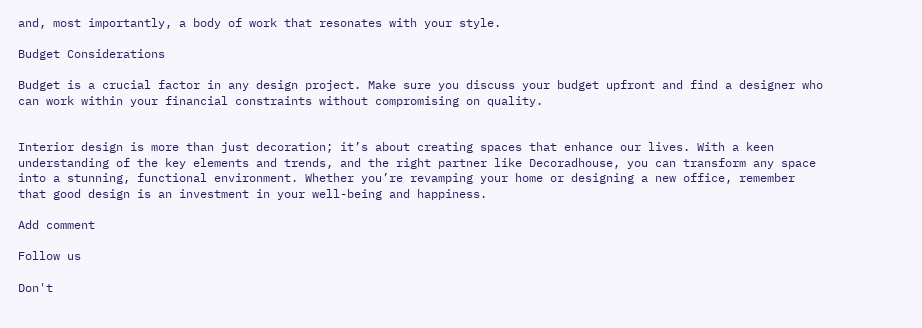and, most importantly, a body of work that resonates with your style.

Budget Considerations

Budget is a crucial factor in any design project. Make sure you discuss your budget upfront and find a designer who can work within your financial constraints without compromising on quality.


Interior design is more than just decoration; it’s about creating spaces that enhance our lives. With a keen understanding of the key elements and trends, and the right partner like Decoradhouse, you can transform any space into a stunning, functional environment. Whether you’re revamping your home or designing a new office, remember that good design is an investment in your well-being and happiness.

Add comment

Follow us

Don't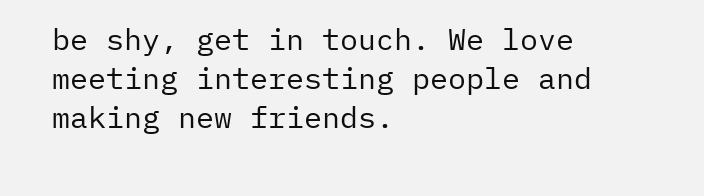be shy, get in touch. We love meeting interesting people and making new friends.